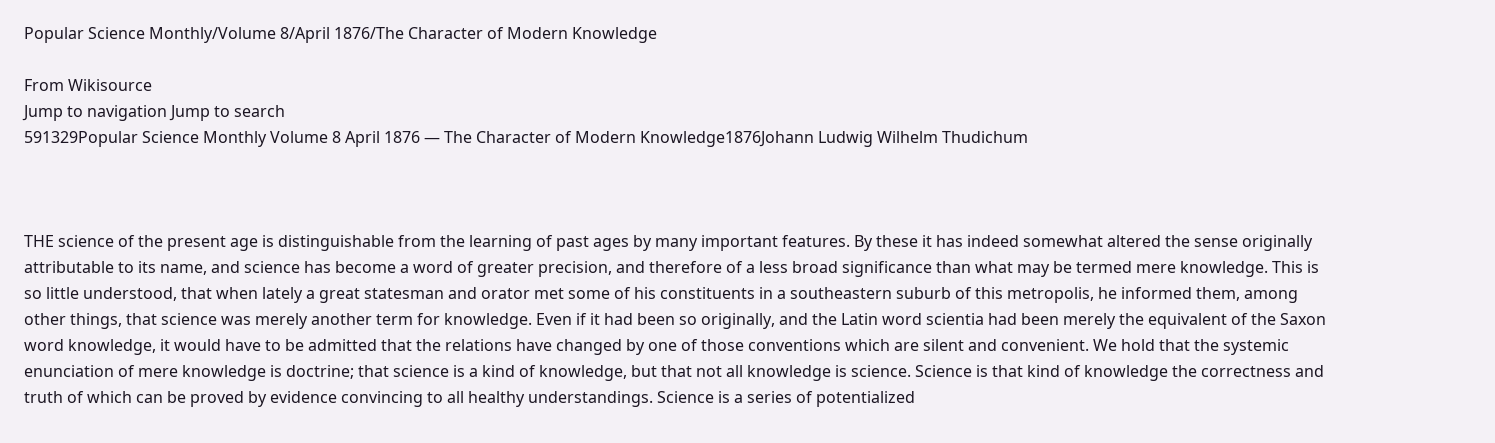Popular Science Monthly/Volume 8/April 1876/The Character of Modern Knowledge

From Wikisource
Jump to navigation Jump to search
591329Popular Science Monthly Volume 8 April 1876 — The Character of Modern Knowledge1876Johann Ludwig Wilhelm Thudichum



THE science of the present age is distinguishable from the learning of past ages by many important features. By these it has indeed somewhat altered the sense originally attributable to its name, and science has become a word of greater precision, and therefore of a less broad significance than what may be termed mere knowledge. This is so little understood, that when lately a great statesman and orator met some of his constituents in a southeastern suburb of this metropolis, he informed them, among other things, that science was merely another term for knowledge. Even if it had been so originally, and the Latin word scientia had been merely the equivalent of the Saxon word knowledge, it would have to be admitted that the relations have changed by one of those conventions which are silent and convenient. We hold that the systemic enunciation of mere knowledge is doctrine; that science is a kind of knowledge, but that not all knowledge is science. Science is that kind of knowledge the correctness and truth of which can be proved by evidence convincing to all healthy understandings. Science is a series of potentialized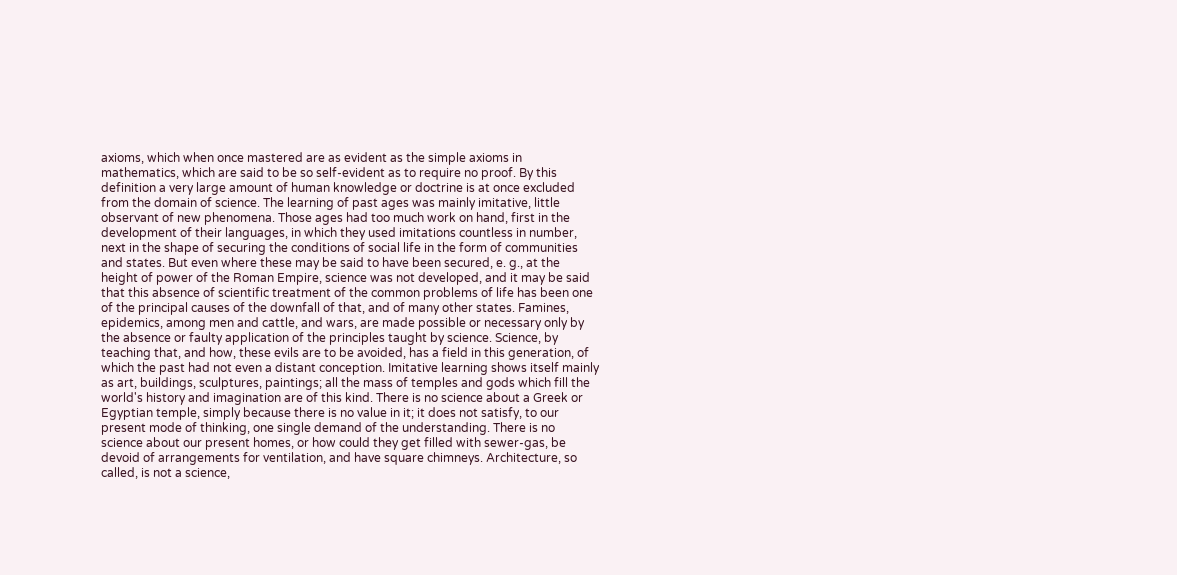axioms, which when once mastered are as evident as the simple axioms in mathematics, which are said to be so self-evident as to require no proof. By this definition a very large amount of human knowledge or doctrine is at once excluded from the domain of science. The learning of past ages was mainly imitative, little observant of new phenomena. Those ages had too much work on hand, first in the development of their languages, in which they used imitations countless in number, next in the shape of securing the conditions of social life in the form of communities and states. But even where these may be said to have been secured, e. g., at the height of power of the Roman Empire, science was not developed, and it may be said that this absence of scientific treatment of the common problems of life has been one of the principal causes of the downfall of that, and of many other states. Famines, epidemics, among men and cattle, and wars, are made possible or necessary only by the absence or faulty application of the principles taught by science. Science, by teaching that, and how, these evils are to be avoided, has a field in this generation, of which the past had not even a distant conception. Imitative learning shows itself mainly as art, buildings, sculptures, paintings; all the mass of temples and gods which fill the world's history and imagination are of this kind. There is no science about a Greek or Egyptian temple, simply because there is no value in it; it does not satisfy, to our present mode of thinking, one single demand of the understanding. There is no science about our present homes, or how could they get filled with sewer-gas, be devoid of arrangements for ventilation, and have square chimneys. Architecture, so called, is not a science,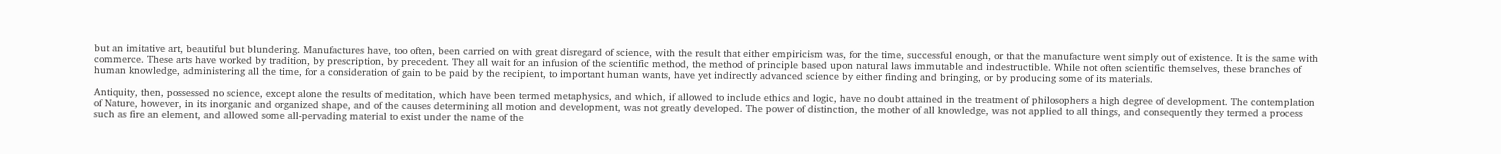but an imitative art, beautiful but blundering. Manufactures have, too often, been carried on with great disregard of science, with the result that either empiricism was, for the time, successful enough, or that the manufacture went simply out of existence. It is the same with commerce. These arts have worked by tradition, by prescription, by precedent. They all wait for an infusion of the scientific method, the method of principle based upon natural laws immutable and indestructible. While not often scientific themselves, these branches of human knowledge, administering all the time, for a consideration of gain to be paid by the recipient, to important human wants, have yet indirectly advanced science by either finding and bringing, or by producing some of its materials.

Antiquity, then, possessed no science, except alone the results of meditation, which have been termed metaphysics, and which, if allowed to include ethics and logic, have no doubt attained in the treatment of philosophers a high degree of development. The contemplation of Nature, however, in its inorganic and organized shape, and of the causes determining all motion and development, was not greatly developed. The power of distinction, the mother of all knowledge, was not applied to all things, and consequently they termed a process such as fire an element, and allowed some all-pervading material to exist under the name of the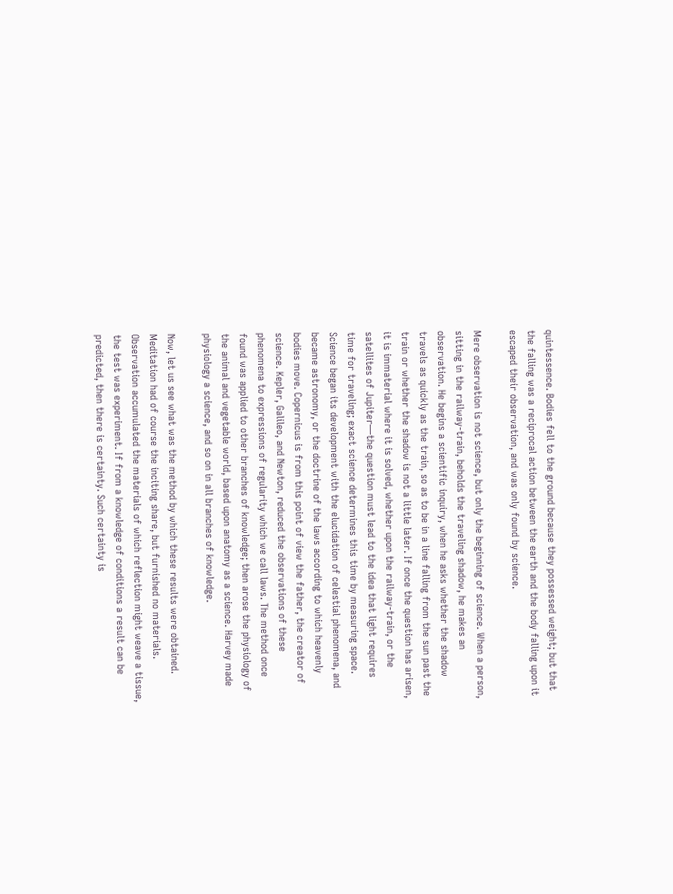quintessence. Bodies fell to the ground because they possessed weight; but that the falling was a reciprocal action between the earth and the body falling upon it escaped their observation, and was only found by science.

Mere observation is not science, but only the beginning of science. When a person, sitting in the railway-train, beholds the traveling shadow, he makes an observation. He begins a scientific inquiry, when he asks whether the shadow travels as quickly as the train, so as to be in a line falling from the sun past the train or whether the shadow is not a little later. If once the question has arisen, it is immaterial where it is solved, whether upon the railway-train, or the satellites of Jupiter—the question must lead to the idea that light requires time for traveling; exact science determines this time by measuring space. Science began its development with the elucidation of celestial phenomena, and became astronomy, or the doctrine of the laws according to which heavenly bodies move. Copernicus is from this point of view the father, the creator of science. Kepler, Galileo, and Newton, reduced the observations of these phenomena to expressions of regularity which we call laws. The method once found was applied to other branches of knowledge; then arose the physiology of the animal and vegetable world, based upon anatomy as a science. Harvey made physiology a science, and so on in all branches of knowledge.

Now, let us see what was the method by which these results were obtained. Meditation had of course the inciting share, but furnished no materials. Observation accumulated the materials of which reflection might weave a tissue, the test was experiment. If from a knowledge of conditions a result can be predicted, then there is certainty. Such certainty is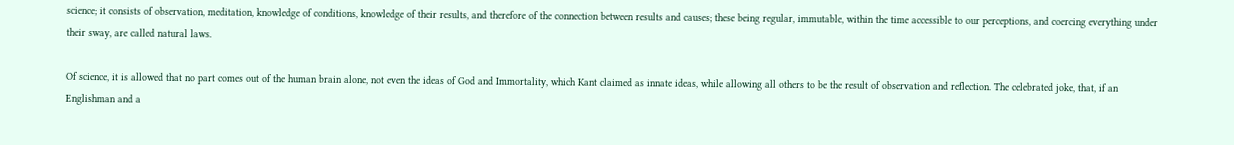science; it consists of observation, meditation, knowledge of conditions, knowledge of their results, and therefore of the connection between results and causes; these being regular, immutable, within the time accessible to our perceptions, and coercing everything under their sway, are called natural laws.

Of science, it is allowed that no part comes out of the human brain alone, not even the ideas of God and Immortality, which Kant claimed as innate ideas, while allowing all others to be the result of observation and reflection. The celebrated joke, that, if an Englishman and a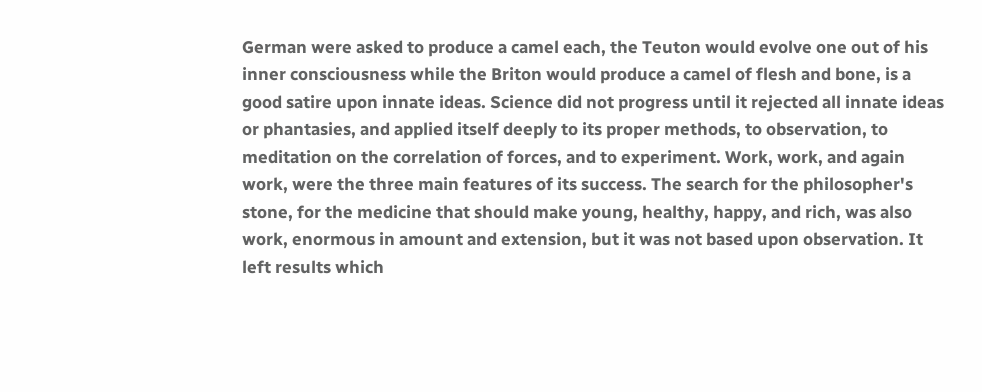German were asked to produce a camel each, the Teuton would evolve one out of his inner consciousness while the Briton would produce a camel of flesh and bone, is a good satire upon innate ideas. Science did not progress until it rejected all innate ideas or phantasies, and applied itself deeply to its proper methods, to observation, to meditation on the correlation of forces, and to experiment. Work, work, and again work, were the three main features of its success. The search for the philosopher's stone, for the medicine that should make young, healthy, happy, and rich, was also work, enormous in amount and extension, but it was not based upon observation. It left results which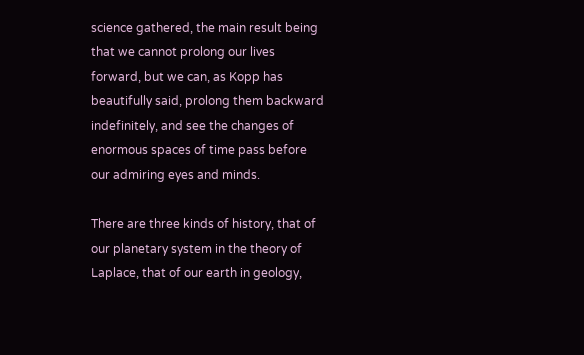science gathered, the main result being that we cannot prolong our lives forward, but we can, as Kopp has beautifully said, prolong them backward indefinitely, and see the changes of enormous spaces of time pass before our admiring eyes and minds.

There are three kinds of history, that of our planetary system in the theory of Laplace, that of our earth in geology,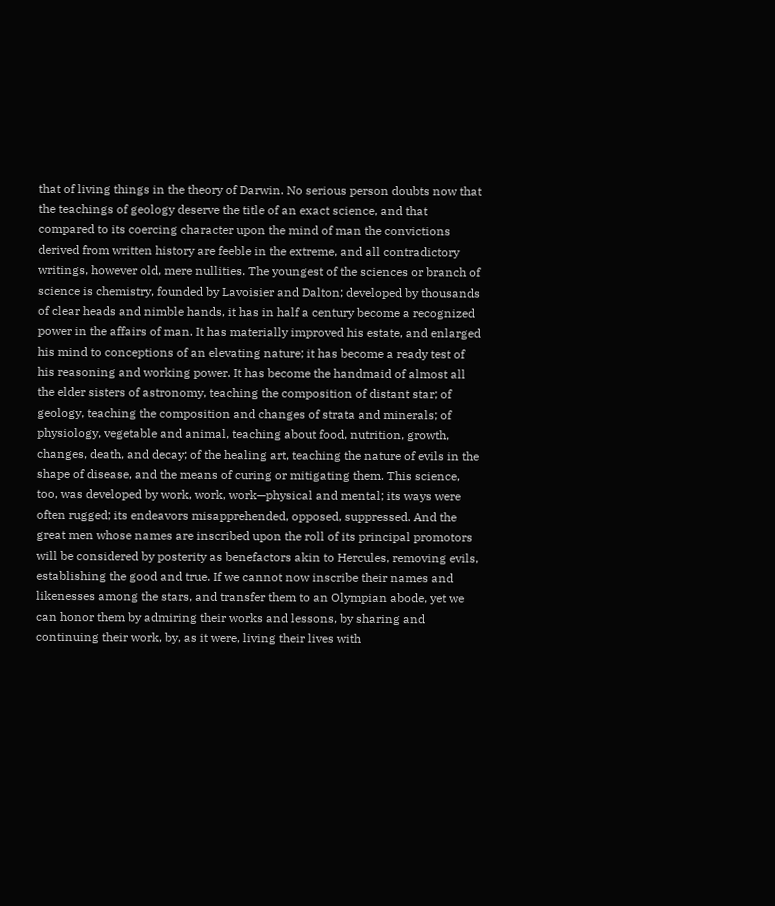that of living things in the theory of Darwin. No serious person doubts now that the teachings of geology deserve the title of an exact science, and that compared to its coercing character upon the mind of man the convictions derived from written history are feeble in the extreme, and all contradictory writings, however old, mere nullities. The youngest of the sciences or branch of science is chemistry, founded by Lavoisier and Dalton; developed by thousands of clear heads and nimble hands, it has in half a century become a recognized power in the affairs of man. It has materially improved his estate, and enlarged his mind to conceptions of an elevating nature; it has become a ready test of his reasoning and working power. It has become the handmaid of almost all the elder sisters of astronomy, teaching the composition of distant star; of geology, teaching the composition and changes of strata and minerals; of physiology, vegetable and animal, teaching about food, nutrition, growth, changes, death, and decay; of the healing art, teaching the nature of evils in the shape of disease, and the means of curing or mitigating them. This science, too, was developed by work, work, work—physical and mental; its ways were often rugged; its endeavors misapprehended, opposed, suppressed. And the great men whose names are inscribed upon the roll of its principal promotors will be considered by posterity as benefactors akin to Hercules, removing evils, establishing the good and true. If we cannot now inscribe their names and likenesses among the stars, and transfer them to an Olympian abode, yet we can honor them by admiring their works and lessons, by sharing and continuing their work, by, as it were, living their lives with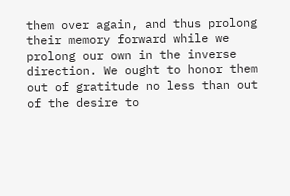them over again, and thus prolong their memory forward while we prolong our own in the inverse direction. We ought to honor them out of gratitude no less than out of the desire to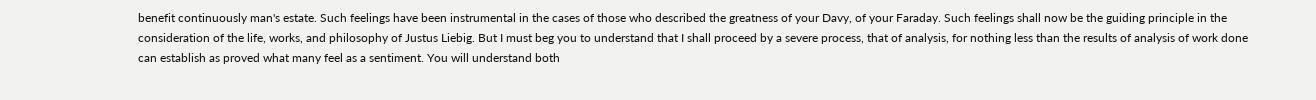benefit continuously man's estate. Such feelings have been instrumental in the cases of those who described the greatness of your Davy, of your Faraday. Such feelings shall now be the guiding principle in the consideration of the life, works, and philosophy of Justus Liebig. But I must beg you to understand that I shall proceed by a severe process, that of analysis, for nothing less than the results of analysis of work done can establish as proved what many feel as a sentiment. You will understand both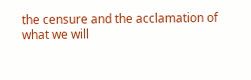the censure and the acclamation of what we will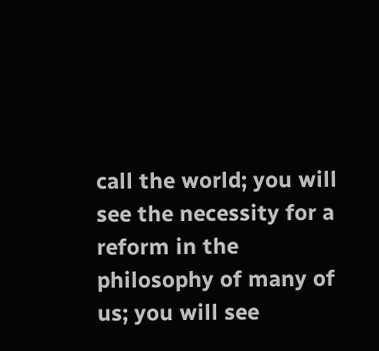call the world; you will see the necessity for a reform in the philosophy of many of us; you will see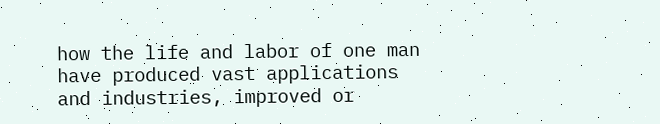how the life and labor of one man have produced vast applications and industries, improved or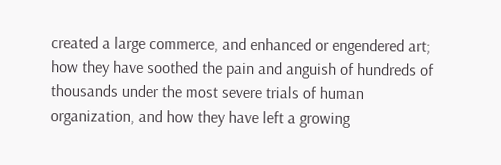created a large commerce, and enhanced or engendered art; how they have soothed the pain and anguish of hundreds of thousands under the most severe trials of human organization, and how they have left a growing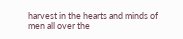harvest in the hearts and minds of men all over the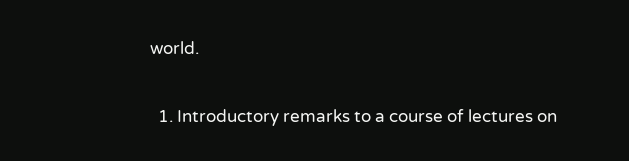world.

  1. Introductory remarks to a course of lectures on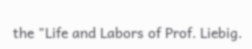the "Life and Labors of Prof. Liebig.